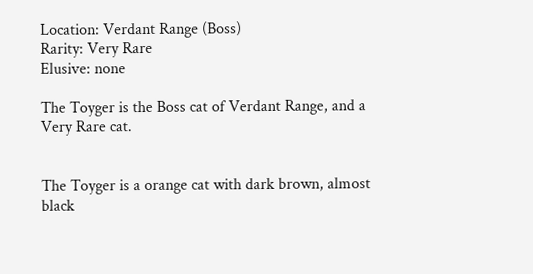Location: Verdant Range (Boss)
Rarity: Very Rare
Elusive: none

The Toyger is the Boss cat of Verdant Range, and a Very Rare cat.


The Toyger is a orange cat with dark brown, almost black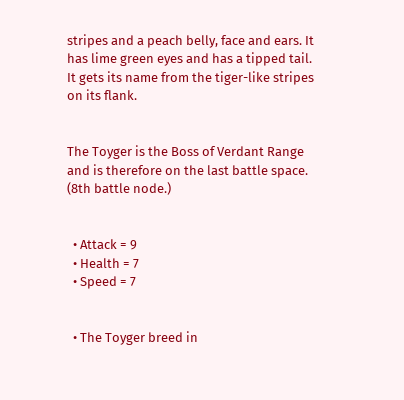stripes and a peach belly, face and ears. It has lime green eyes and has a tipped tail. It gets its name from the tiger-like stripes on its flank.


The Toyger is the Boss of Verdant Range and is therefore on the last battle space. (8th battle node.)


  • Attack = 9
  • Health = 7
  • Speed = 7


  • The Toyger breed in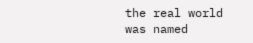the real world was named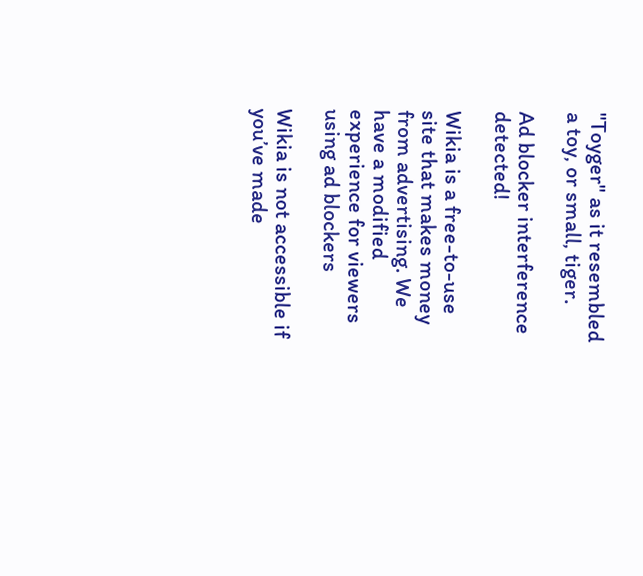"Toyger" as it resembled a toy, or small, tiger.

Ad blocker interference detected!

Wikia is a free-to-use site that makes money from advertising. We have a modified experience for viewers using ad blockers

Wikia is not accessible if you’ve made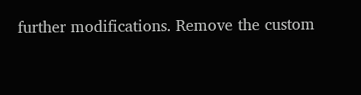further modifications. Remove the custom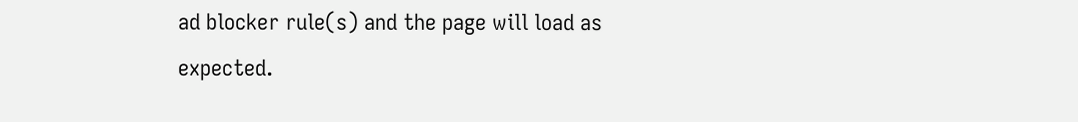ad blocker rule(s) and the page will load as expected.